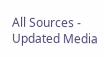All Sources -
Updated Media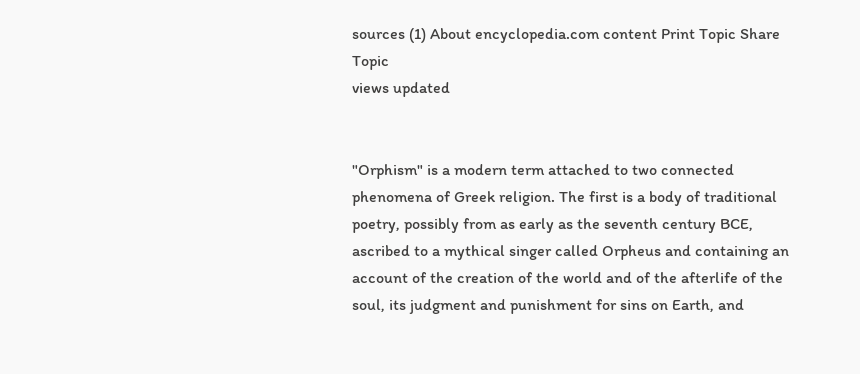sources (1) About encyclopedia.com content Print Topic Share Topic
views updated


"Orphism" is a modern term attached to two connected phenomena of Greek religion. The first is a body of traditional poetry, possibly from as early as the seventh century BCE, ascribed to a mythical singer called Orpheus and containing an account of the creation of the world and of the afterlife of the soul, its judgment and punishment for sins on Earth, and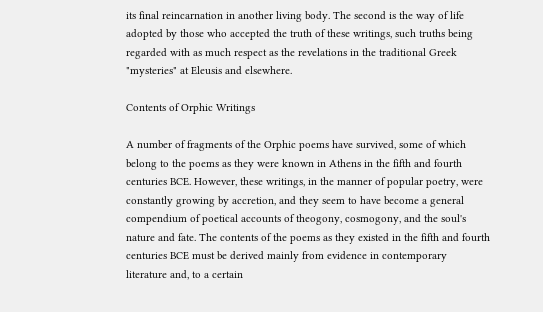its final reincarnation in another living body. The second is the way of life adopted by those who accepted the truth of these writings, such truths being regarded with as much respect as the revelations in the traditional Greek "mysteries" at Eleusis and elsewhere.

Contents of Orphic Writings

A number of fragments of the Orphic poems have survived, some of which belong to the poems as they were known in Athens in the fifth and fourth centuries BCE. However, these writings, in the manner of popular poetry, were constantly growing by accretion, and they seem to have become a general compendium of poetical accounts of theogony, cosmogony, and the soul's nature and fate. The contents of the poems as they existed in the fifth and fourth centuries BCE must be derived mainly from evidence in contemporary literature and, to a certain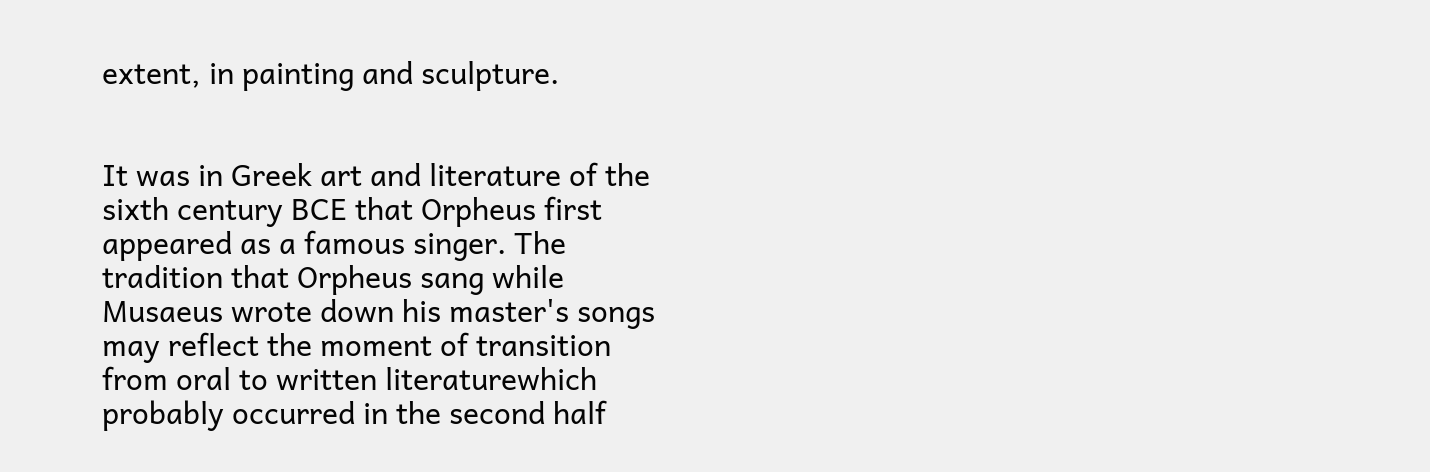extent, in painting and sculpture.


It was in Greek art and literature of the sixth century BCE that Orpheus first appeared as a famous singer. The tradition that Orpheus sang while Musaeus wrote down his master's songs may reflect the moment of transition from oral to written literaturewhich probably occurred in the second half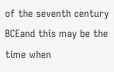of the seventh century BCEand this may be the time when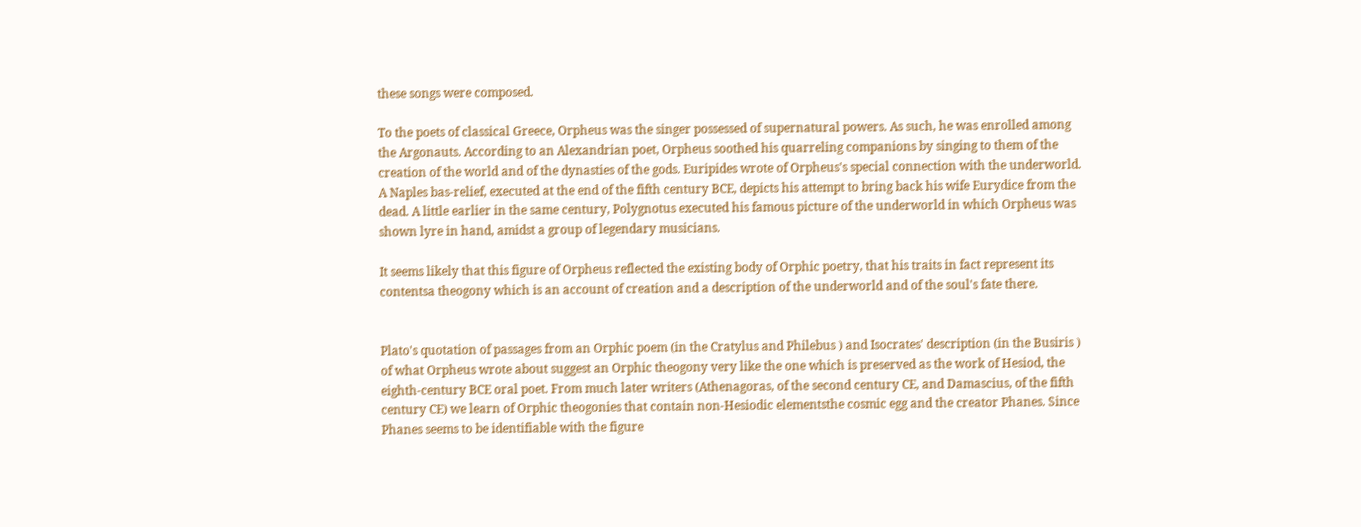these songs were composed.

To the poets of classical Greece, Orpheus was the singer possessed of supernatural powers. As such, he was enrolled among the Argonauts. According to an Alexandrian poet, Orpheus soothed his quarreling companions by singing to them of the creation of the world and of the dynasties of the gods. Euripides wrote of Orpheus's special connection with the underworld. A Naples bas-relief, executed at the end of the fifth century BCE, depicts his attempt to bring back his wife Eurydice from the dead. A little earlier in the same century, Polygnotus executed his famous picture of the underworld in which Orpheus was shown lyre in hand, amidst a group of legendary musicians.

It seems likely that this figure of Orpheus reflected the existing body of Orphic poetry, that his traits in fact represent its contentsa theogony which is an account of creation and a description of the underworld and of the soul's fate there.


Plato's quotation of passages from an Orphic poem (in the Cratylus and Philebus ) and Isocrates' description (in the Busiris ) of what Orpheus wrote about suggest an Orphic theogony very like the one which is preserved as the work of Hesiod, the eighth-century BCE oral poet. From much later writers (Athenagoras, of the second century CE, and Damascius, of the fifth century CE) we learn of Orphic theogonies that contain non-Hesiodic elementsthe cosmic egg and the creator Phanes. Since Phanes seems to be identifiable with the figure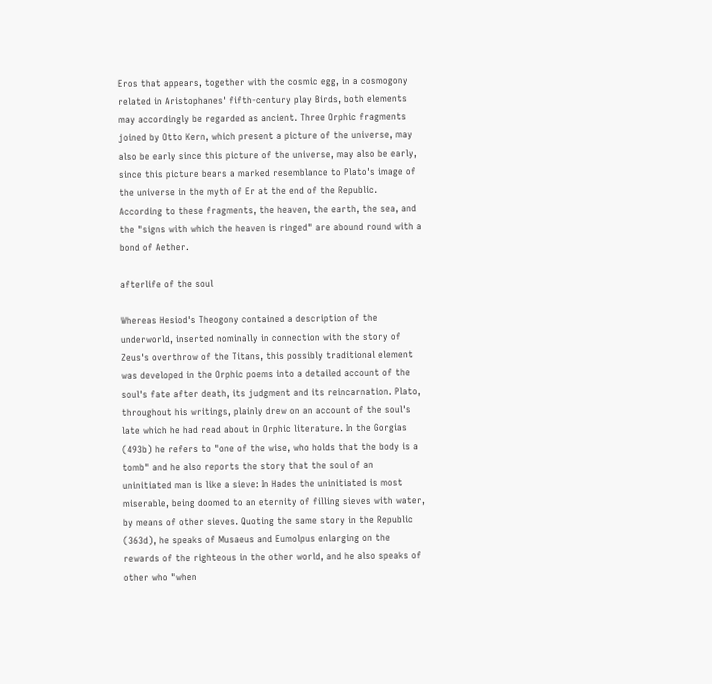Eros that appears, together with the cosmic egg, in a cosmogony related in Aristophanes' fifth-century play Birds, both elements may accordingly be regarded as ancient. Three Orphic fragments joined by Otto Kern, which present a picture of the universe, may also be early since this picture of the universe, may also be early, since this picture bears a marked resemblance to Plato's image of the universe in the myth of Er at the end of the Republic. According to these fragments, the heaven, the earth, the sea, and the "signs with which the heaven is ringed" are abound round with a bond of Aether.

afterlife of the soul

Whereas Hesiod's Theogony contained a description of the underworld, inserted nominally in connection with the story of Zeus's overthrow of the Titans, this possibly traditional element was developed in the Orphic poems into a detailed account of the soul's fate after death, its judgment and its reincarnation. Plato, throughout his writings, plainly drew on an account of the soul's late which he had read about in Orphic literature. In the Gorgias (493b) he refers to "one of the wise, who holds that the body is a tomb" and he also reports the story that the soul of an uninitiated man is like a sieve: In Hades the uninitiated is most miserable, being doomed to an eternity of filling sieves with water, by means of other sieves. Quoting the same story in the Republic (363d), he speaks of Musaeus and Eumolpus enlarging on the rewards of the righteous in the other world, and he also speaks of other who "when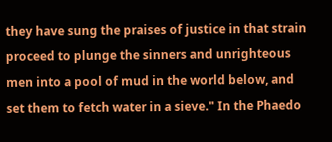they have sung the praises of justice in that strain proceed to plunge the sinners and unrighteous men into a pool of mud in the world below, and set them to fetch water in a sieve." In the Phaedo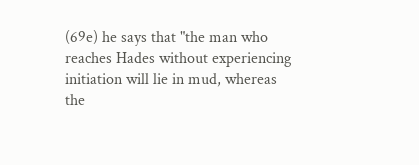(69e) he says that "the man who reaches Hades without experiencing initiation will lie in mud, whereas the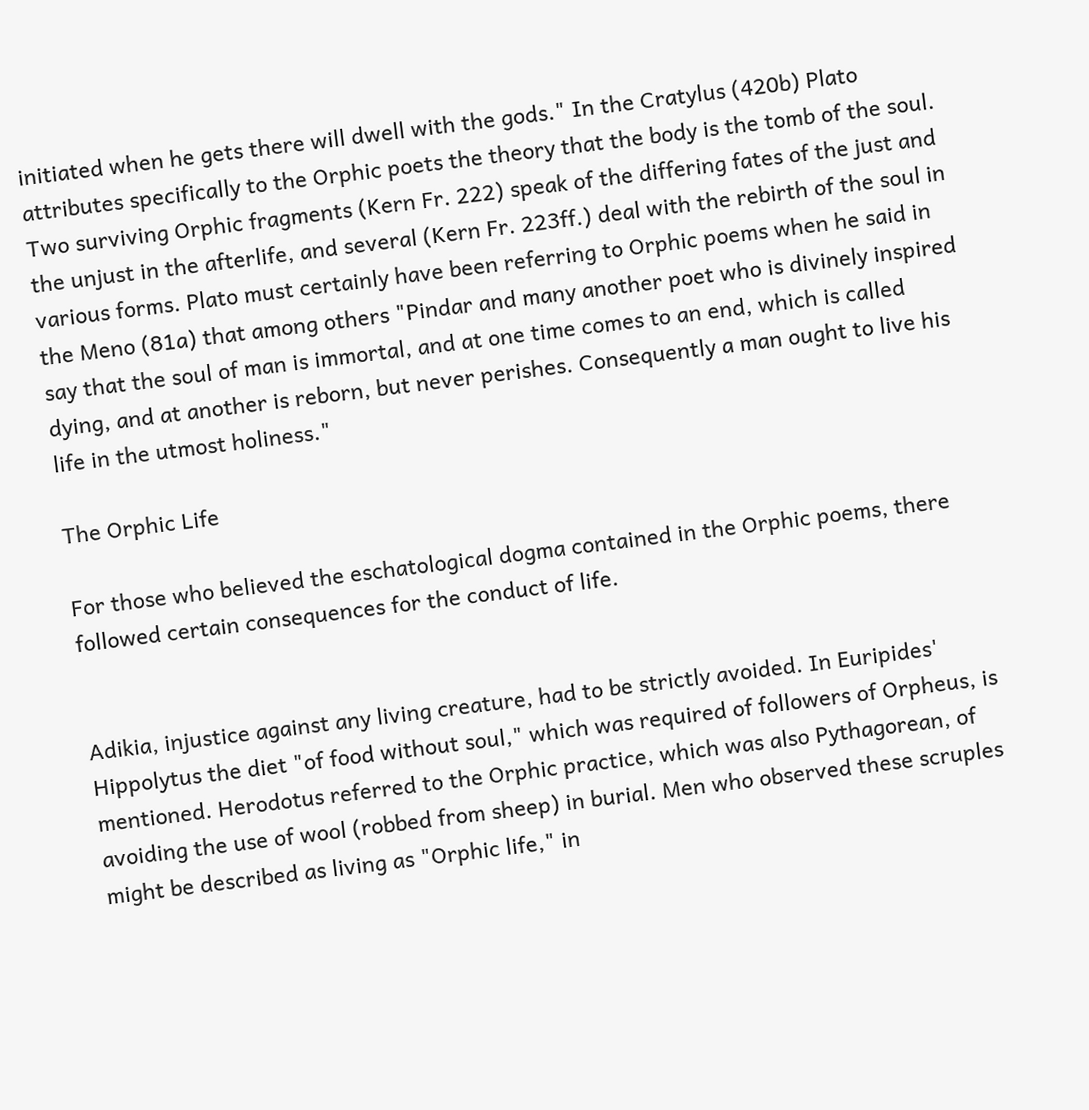initiated when he gets there will dwell with the gods." In the Cratylus (420b) Plato attributes specifically to the Orphic poets the theory that the body is the tomb of the soul. Two surviving Orphic fragments (Kern Fr. 222) speak of the differing fates of the just and the unjust in the afterlife, and several (Kern Fr. 223ff.) deal with the rebirth of the soul in various forms. Plato must certainly have been referring to Orphic poems when he said in the Meno (81a) that among others "Pindar and many another poet who is divinely inspired say that the soul of man is immortal, and at one time comes to an end, which is called dying, and at another is reborn, but never perishes. Consequently a man ought to live his life in the utmost holiness."

The Orphic Life

For those who believed the eschatological dogma contained in the Orphic poems, there followed certain consequences for the conduct of life.


Adikia, injustice against any living creature, had to be strictly avoided. In Euripides' Hippolytus the diet "of food without soul," which was required of followers of Orpheus, is mentioned. Herodotus referred to the Orphic practice, which was also Pythagorean, of avoiding the use of wool (robbed from sheep) in burial. Men who observed these scruples might be described as living as "Orphic life," in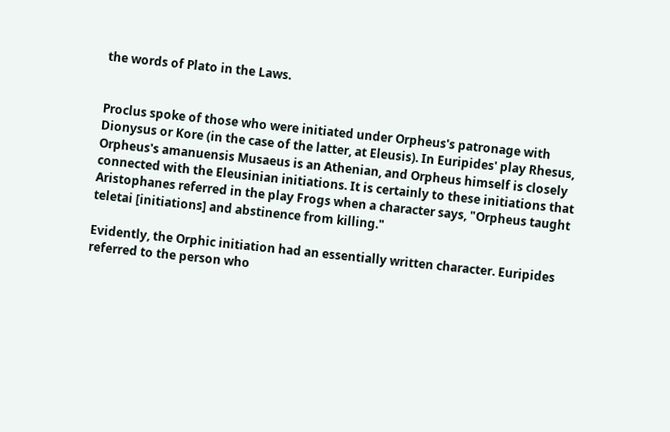the words of Plato in the Laws.


Proclus spoke of those who were initiated under Orpheus's patronage with Dionysus or Kore (in the case of the latter, at Eleusis). In Euripides' play Rhesus, Orpheus's amanuensis Musaeus is an Athenian, and Orpheus himself is closely connected with the Eleusinian initiations. It is certainly to these initiations that Aristophanes referred in the play Frogs when a character says, "Orpheus taught teletai [initiations] and abstinence from killing."

Evidently, the Orphic initiation had an essentially written character. Euripides referred to the person who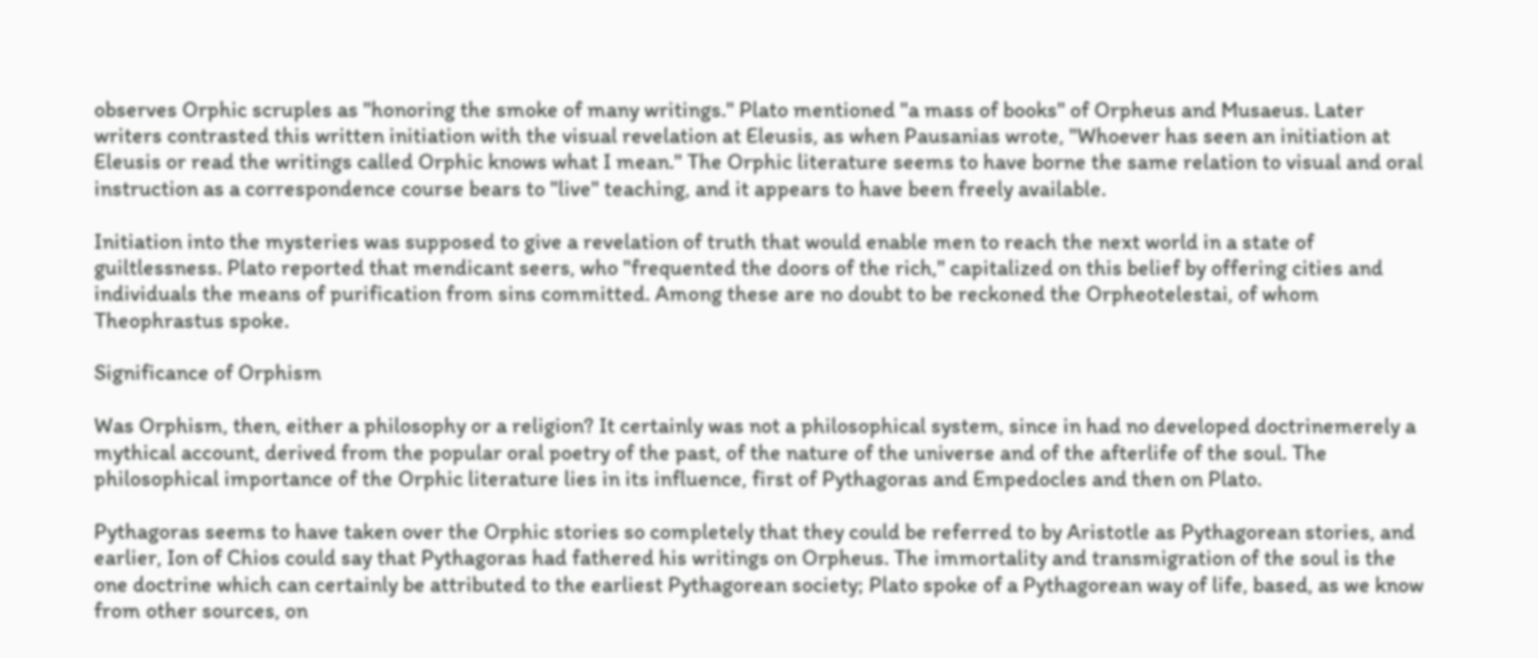observes Orphic scruples as "honoring the smoke of many writings." Plato mentioned "a mass of books" of Orpheus and Musaeus. Later writers contrasted this written initiation with the visual revelation at Eleusis, as when Pausanias wrote, "Whoever has seen an initiation at Eleusis or read the writings called Orphic knows what I mean." The Orphic literature seems to have borne the same relation to visual and oral instruction as a correspondence course bears to "live" teaching, and it appears to have been freely available.

Initiation into the mysteries was supposed to give a revelation of truth that would enable men to reach the next world in a state of guiltlessness. Plato reported that mendicant seers, who "frequented the doors of the rich," capitalized on this belief by offering cities and individuals the means of purification from sins committed. Among these are no doubt to be reckoned the Orpheotelestai, of whom Theophrastus spoke.

Significance of Orphism

Was Orphism, then, either a philosophy or a religion? It certainly was not a philosophical system, since in had no developed doctrinemerely a mythical account, derived from the popular oral poetry of the past, of the nature of the universe and of the afterlife of the soul. The philosophical importance of the Orphic literature lies in its influence, first of Pythagoras and Empedocles and then on Plato.

Pythagoras seems to have taken over the Orphic stories so completely that they could be referred to by Aristotle as Pythagorean stories, and earlier, Ion of Chios could say that Pythagoras had fathered his writings on Orpheus. The immortality and transmigration of the soul is the one doctrine which can certainly be attributed to the earliest Pythagorean society; Plato spoke of a Pythagorean way of life, based, as we know from other sources, on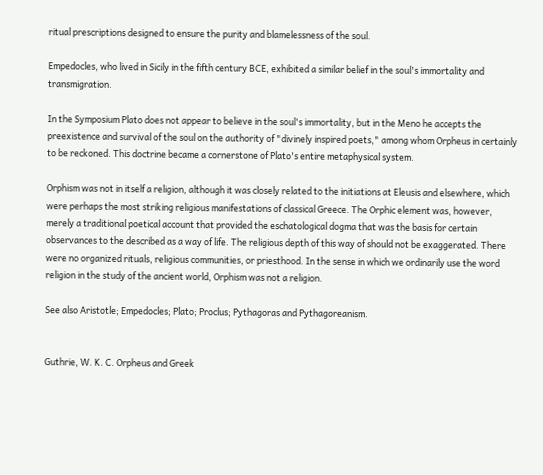ritual prescriptions designed to ensure the purity and blamelessness of the soul.

Empedocles, who lived in Sicily in the fifth century BCE, exhibited a similar belief in the soul's immortality and transmigration.

In the Symposium Plato does not appear to believe in the soul's immortality, but in the Meno he accepts the preexistence and survival of the soul on the authority of "divinely inspired poets," among whom Orpheus in certainly to be reckoned. This doctrine became a cornerstone of Plato's entire metaphysical system.

Orphism was not in itself a religion, although it was closely related to the initiations at Eleusis and elsewhere, which were perhaps the most striking religious manifestations of classical Greece. The Orphic element was, however, merely a traditional poetical account that provided the eschatological dogma that was the basis for certain observances to the described as a way of life. The religious depth of this way of should not be exaggerated. There were no organized rituals, religious communities, or priesthood. In the sense in which we ordinarily use the word religion in the study of the ancient world, Orphism was not a religion.

See also Aristotle; Empedocles; Plato; Proclus; Pythagoras and Pythagoreanism.


Guthrie, W. K. C. Orpheus and Greek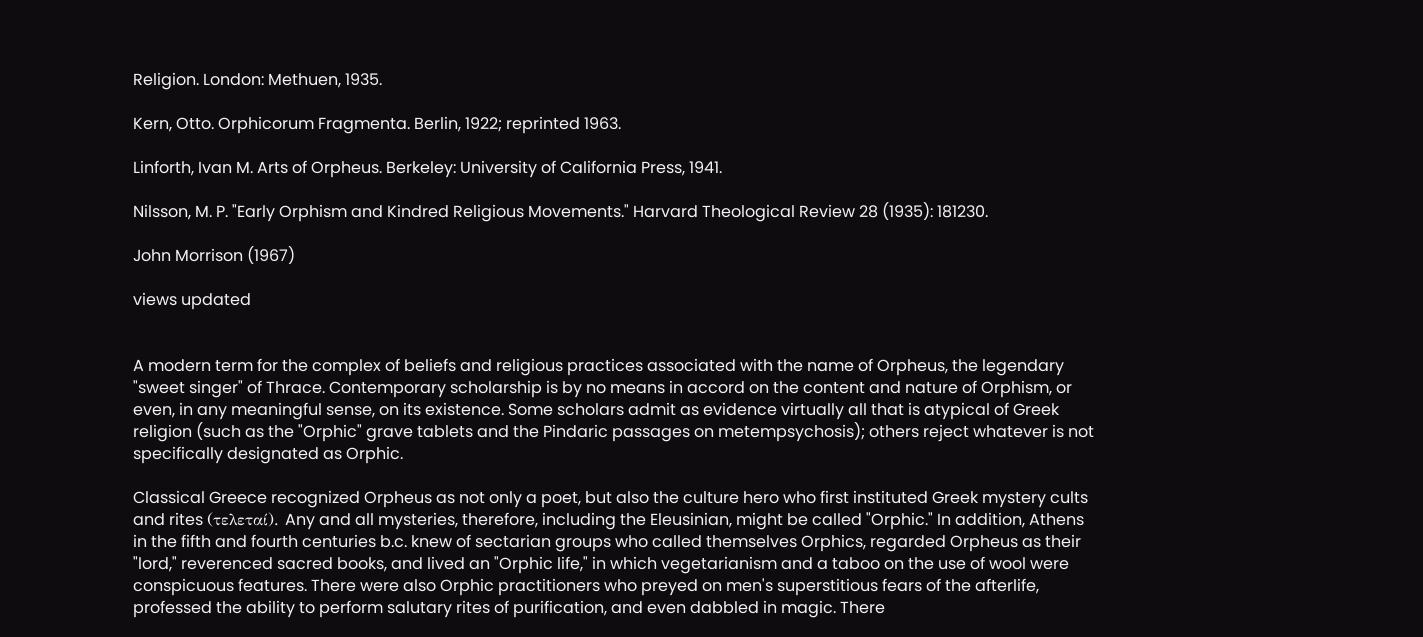Religion. London: Methuen, 1935.

Kern, Otto. Orphicorum Fragmenta. Berlin, 1922; reprinted 1963.

Linforth, Ivan M. Arts of Orpheus. Berkeley: University of California Press, 1941.

Nilsson, M. P. "Early Orphism and Kindred Religious Movements." Harvard Theological Review 28 (1935): 181230.

John Morrison (1967)

views updated


A modern term for the complex of beliefs and religious practices associated with the name of Orpheus, the legendary "sweet singer" of Thrace. Contemporary scholarship is by no means in accord on the content and nature of Orphism, or even, in any meaningful sense, on its existence. Some scholars admit as evidence virtually all that is atypical of Greek religion (such as the "Orphic" grave tablets and the Pindaric passages on metempsychosis); others reject whatever is not specifically designated as Orphic.

Classical Greece recognized Orpheus as not only a poet, but also the culture hero who first instituted Greek mystery cults and rites (τελεταί). Any and all mysteries, therefore, including the Eleusinian, might be called "Orphic." In addition, Athens in the fifth and fourth centuries b.c. knew of sectarian groups who called themselves Orphics, regarded Orpheus as their "lord," reverenced sacred books, and lived an "Orphic life," in which vegetarianism and a taboo on the use of wool were conspicuous features. There were also Orphic practitioners who preyed on men's superstitious fears of the afterlife, professed the ability to perform salutary rites of purification, and even dabbled in magic. There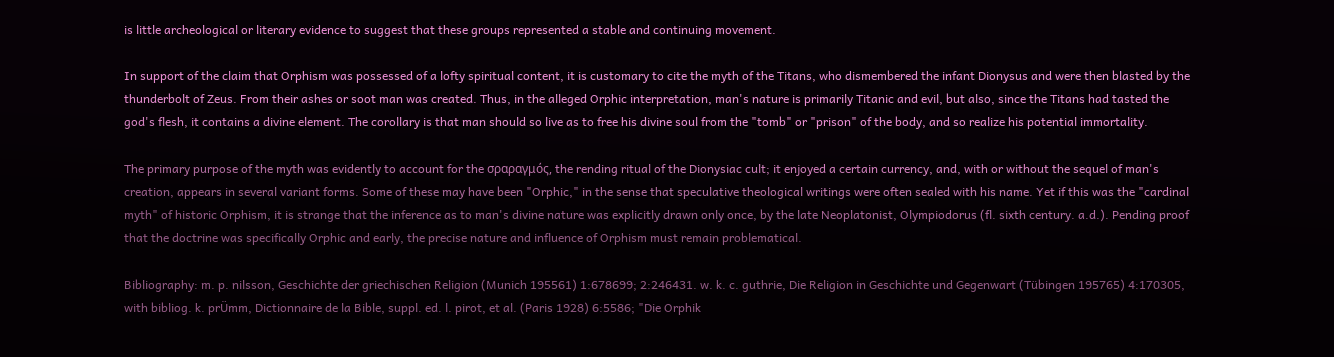is little archeological or literary evidence to suggest that these groups represented a stable and continuing movement.

In support of the claim that Orphism was possessed of a lofty spiritual content, it is customary to cite the myth of the Titans, who dismembered the infant Dionysus and were then blasted by the thunderbolt of Zeus. From their ashes or soot man was created. Thus, in the alleged Orphic interpretation, man's nature is primarily Titanic and evil, but also, since the Titans had tasted the god's flesh, it contains a divine element. The corollary is that man should so live as to free his divine soul from the "tomb" or "prison" of the body, and so realize his potential immortality.

The primary purpose of the myth was evidently to account for the σραραγμός, the rending ritual of the Dionysiac cult; it enjoyed a certain currency, and, with or without the sequel of man's creation, appears in several variant forms. Some of these may have been "Orphic," in the sense that speculative theological writings were often sealed with his name. Yet if this was the "cardinal myth" of historic Orphism, it is strange that the inference as to man's divine nature was explicitly drawn only once, by the late Neoplatonist, Olympiodorus (fl. sixth century. a.d.). Pending proof that the doctrine was specifically Orphic and early, the precise nature and influence of Orphism must remain problematical.

Bibliography: m. p. nilsson, Geschichte der griechischen Religion (Munich 195561) 1:678699; 2:246431. w. k. c. guthrie, Die Religion in Geschichte und Gegenwart (Tübingen 195765) 4:170305, with bibliog. k. prÜmm, Dictionnaire de la Bible, suppl. ed. l. pirot, et al. (Paris 1928) 6:5586; "Die Orphik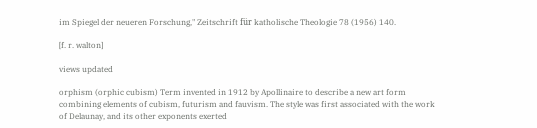im Spiegel der neueren Forschung," Zeitschrift für katholische Theologie 78 (1956) 140.

[f. r. walton]

views updated

orphism (orphic cubism) Term invented in 1912 by Apollinaire to describe a new art form combining elements of cubism, futurism and fauvism. The style was first associated with the work of Delaunay, and its other exponents exerted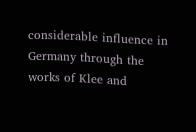considerable influence in Germany through the works of Klee and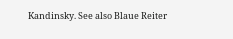Kandinsky. See also Blaue Reiter